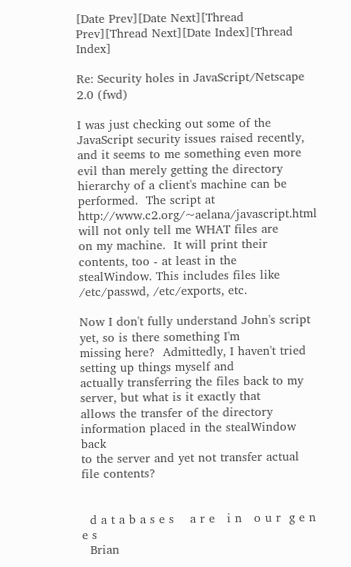[Date Prev][Date Next][Thread Prev][Thread Next][Date Index][Thread Index]

Re: Security holes in JavaScript/Netscape 2.0 (fwd)

I was just checking out some of the JavaScript security issues raised recently,
and it seems to me something even more evil than merely getting the directory
hierarchy of a client's machine can be performed.  The script at
http://www.c2.org/~aelana/javascript.html will not only tell me WHAT files are
on my machine.  It will print their contents, too - at least in the
stealWindow. This includes files like /etc/passwd, /etc/exports, etc.

Now I don't fully understand John's script yet, so is there something I'm
missing here?  Admittedly, I haven't tried setting up things myself and
actually transferring the files back to my server, but what is it exactly that
allows the transfer of the directory information placed in the stealWindow back
to the server and yet not transfer actual file contents?


  d a t a b a s e s    a r e   i n   o u r  g e n e s
  Brian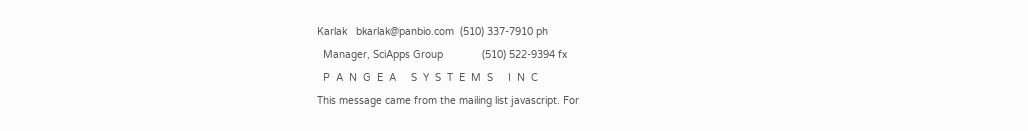Karlak   bkarlak@panbio.com  (510) 337-7910 ph
  Manager, SciApps Group             (510) 522-9394 fx
  P  A  N  G  E  A     S  Y  S  T  E  M  S     I  N  C
This message came from the mailing list javascript. For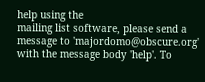help using the
mailing list software, please send a message to 'majordomo@obscure.org'
with the message body 'help'. To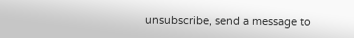unsubscribe, send a message to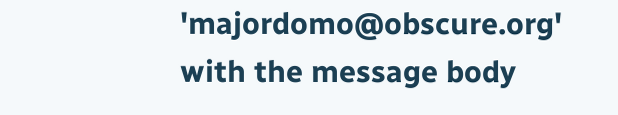'majordomo@obscure.org' with the message body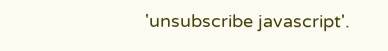'unsubscribe javascript'.